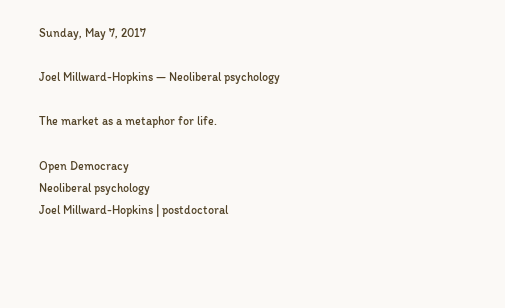Sunday, May 7, 2017

Joel Millward-Hopkins — Neoliberal psychology

The market as a metaphor for life.

Open Democracy
Neoliberal psychology
Joel Millward-Hopkins | postdoctoral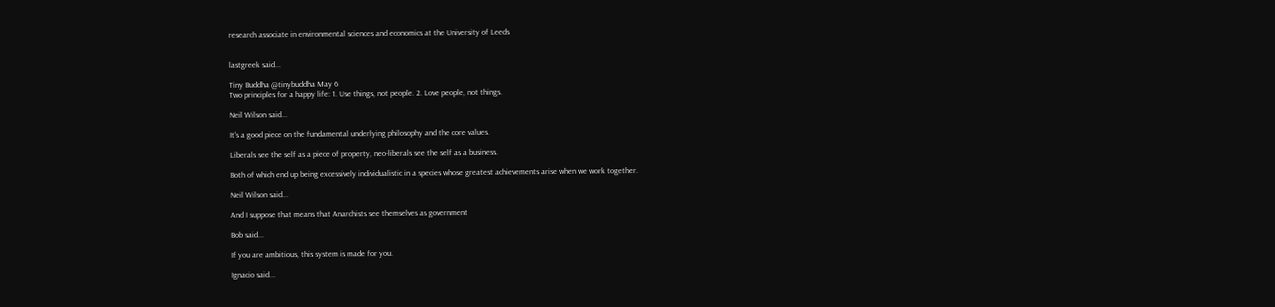research associate in environmental sciences and economics at the University of Leeds


lastgreek said...

Tiny Buddha @tinybuddha May 6
Two principles for a happy life: 1. Use things, not people. 2. Love people, not things.

Neil Wilson said...

It's a good piece on the fundamental underlying philosophy and the core values.

Liberals see the self as a piece of property, neo-liberals see the self as a business.

Both of which end up being excessively individualistic in a species whose greatest achievements arise when we work together.

Neil Wilson said...

And I suppose that means that Anarchists see themselves as government

Bob said...

If you are ambitious, this system is made for you.

Ignacio said...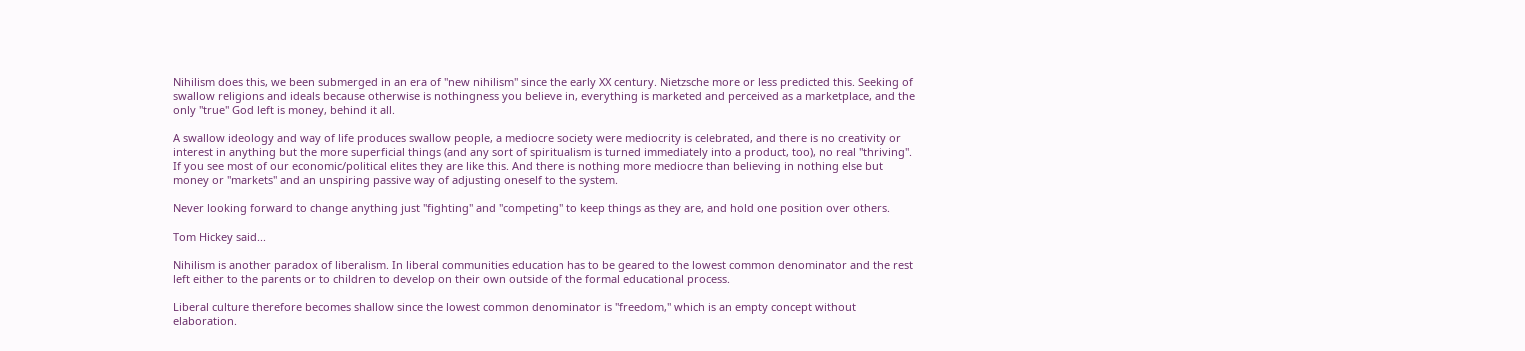Nihilism does this, we been submerged in an era of "new nihilism" since the early XX century. Nietzsche more or less predicted this. Seeking of swallow religions and ideals because otherwise is nothingness you believe in, everything is marketed and perceived as a marketplace, and the only "true" God left is money, behind it all.

A swallow ideology and way of life produces swallow people, a mediocre society were mediocrity is celebrated, and there is no creativity or interest in anything but the more superficial things (and any sort of spiritualism is turned immediately into a product, too), no real "thriving". If you see most of our economic/political elites they are like this. And there is nothing more mediocre than believing in nothing else but money or "markets" and an unspiring passive way of adjusting oneself to the system.

Never looking forward to change anything just "fighting" and "competing" to keep things as they are, and hold one position over others.

Tom Hickey said...

Nihilism is another paradox of liberalism. In liberal communities education has to be geared to the lowest common denominator and the rest left either to the parents or to children to develop on their own outside of the formal educational process.

Liberal culture therefore becomes shallow since the lowest common denominator is "freedom," which is an empty concept without elaboration.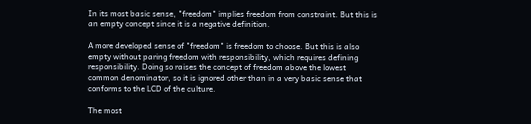In its most basic sense, "freedom" implies freedom from constraint. But this is an empty concept since it is a negative definition.

A more developed sense of "freedom" is freedom to choose. But this is also empty without paring freedom with responsibility, which requires defining responsibility. Doing so raises the concept of freedom above the lowest common denominator, so it is ignored other than in a very basic sense that conforms to the LCD of the culture.

The most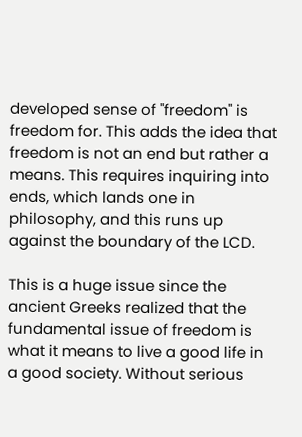developed sense of "freedom" is freedom for. This adds the idea that freedom is not an end but rather a means. This requires inquiring into ends, which lands one in philosophy, and this runs up against the boundary of the LCD.

This is a huge issue since the ancient Greeks realized that the fundamental issue of freedom is what it means to live a good life in a good society. Without serious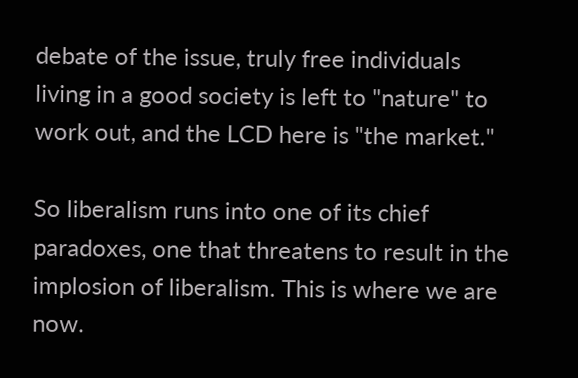debate of the issue, truly free individuals living in a good society is left to "nature" to work out, and the LCD here is "the market."

So liberalism runs into one of its chief paradoxes, one that threatens to result in the implosion of liberalism. This is where we are now.